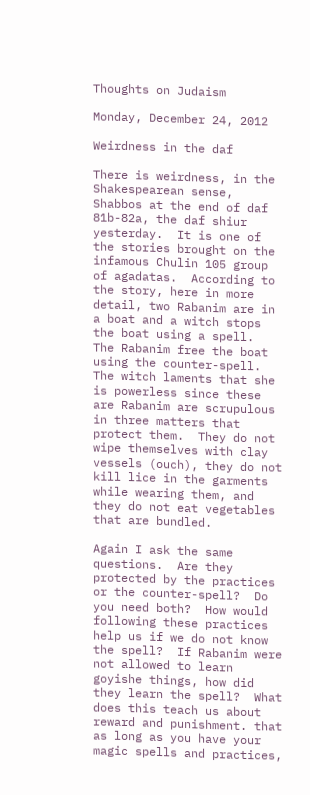Thoughts on Judaism

Monday, December 24, 2012

Weirdness in the daf

There is weirdness, in the Shakespearean sense, Shabbos at the end of daf 81b-82a, the daf shiur yesterday.  It is one of the stories brought on the infamous Chulin 105 group of agadatas.  According to the story, here in more detail, two Rabanim are in a boat and a witch stops the boat using a spell.  The Rabanim free the boat using the counter-spell. The witch laments that she is powerless since these are Rabanim are scrupulous in three matters that protect them.  They do not wipe themselves with clay vessels (ouch), they do not kill lice in the garments while wearing them, and they do not eat vegetables that are bundled.

Again I ask the same questions.  Are they protected by the practices or the counter-spell?  Do you need both?  How would following these practices help us if we do not know the spell?  If Rabanim were not allowed to learn goyishe things, how did they learn the spell?  What does this teach us about reward and punishment. that as long as you have your magic spells and practices,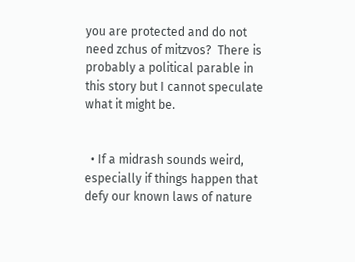you are protected and do not need zchus of mitzvos?  There is probably a political parable in this story but I cannot speculate what it might be.


  • If a midrash sounds weird, especially if things happen that defy our known laws of nature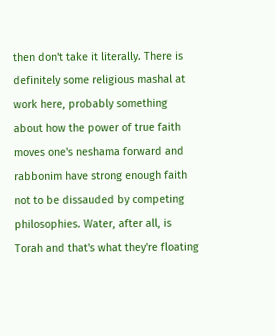then don't take it literally. There is definitely some religious mashal at work here, probably something about how the power of true faith moves one's neshama forward and rabbonim have strong enough faith not to be dissauded by competing philosophies. Water, after all, is Torah and that's what they're floating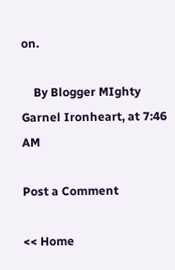on.

    By Blogger MIghty Garnel Ironheart, at 7:46 AM

Post a Comment

<< Home